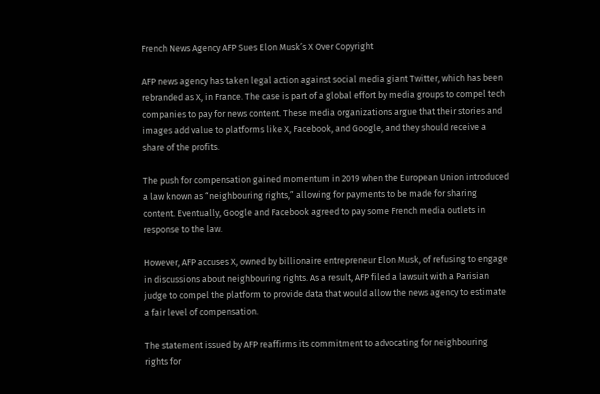French News Agency AFP Sues Elon Musk’s X Over Copyright

AFP news agency has taken legal action against social media giant Twitter, which has been rebranded as X, in France. The case is part of a global effort by media groups to compel tech companies to pay for news content. These media organizations argue that their stories and images add value to platforms like X, Facebook, and Google, and they should receive a share of the profits.

The push for compensation gained momentum in 2019 when the European Union introduced a law known as “neighbouring rights,” allowing for payments to be made for sharing content. Eventually, Google and Facebook agreed to pay some French media outlets in response to the law.

However, AFP accuses X, owned by billionaire entrepreneur Elon Musk, of refusing to engage in discussions about neighbouring rights. As a result, AFP filed a lawsuit with a Parisian judge to compel the platform to provide data that would allow the news agency to estimate a fair level of compensation.

The statement issued by AFP reaffirms its commitment to advocating for neighbouring rights for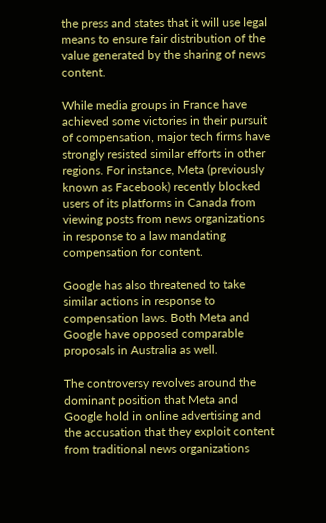the press and states that it will use legal means to ensure fair distribution of the value generated by the sharing of news content.

While media groups in France have achieved some victories in their pursuit of compensation, major tech firms have strongly resisted similar efforts in other regions. For instance, Meta (previously known as Facebook) recently blocked users of its platforms in Canada from viewing posts from news organizations in response to a law mandating compensation for content.

Google has also threatened to take similar actions in response to compensation laws. Both Meta and Google have opposed comparable proposals in Australia as well.

The controversy revolves around the dominant position that Meta and Google hold in online advertising and the accusation that they exploit content from traditional news organizations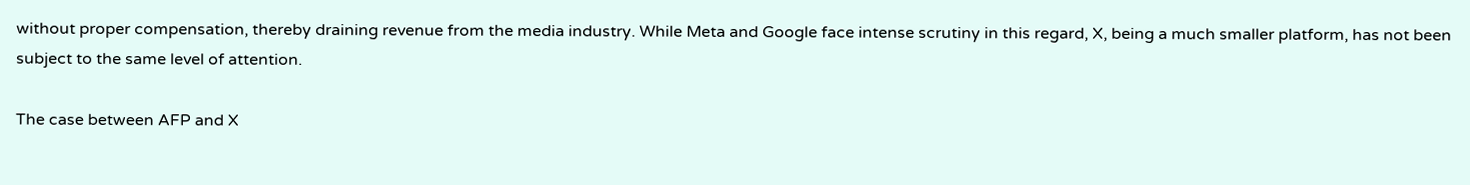without proper compensation, thereby draining revenue from the media industry. While Meta and Google face intense scrutiny in this regard, X, being a much smaller platform, has not been subject to the same level of attention.

The case between AFP and X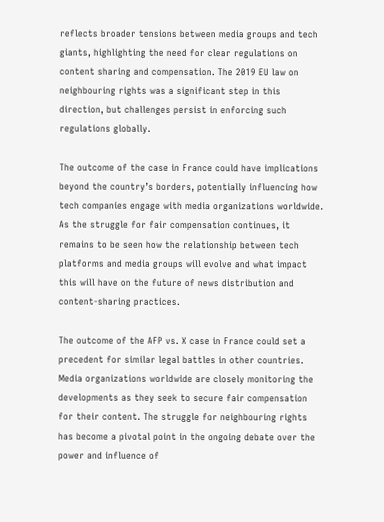reflects broader tensions between media groups and tech giants, highlighting the need for clear regulations on content sharing and compensation. The 2019 EU law on neighbouring rights was a significant step in this direction, but challenges persist in enforcing such regulations globally.

The outcome of the case in France could have implications beyond the country’s borders, potentially influencing how tech companies engage with media organizations worldwide. As the struggle for fair compensation continues, it remains to be seen how the relationship between tech platforms and media groups will evolve and what impact this will have on the future of news distribution and content-sharing practices.

The outcome of the AFP vs. X case in France could set a precedent for similar legal battles in other countries. Media organizations worldwide are closely monitoring the developments as they seek to secure fair compensation for their content. The struggle for neighbouring rights has become a pivotal point in the ongoing debate over the power and influence of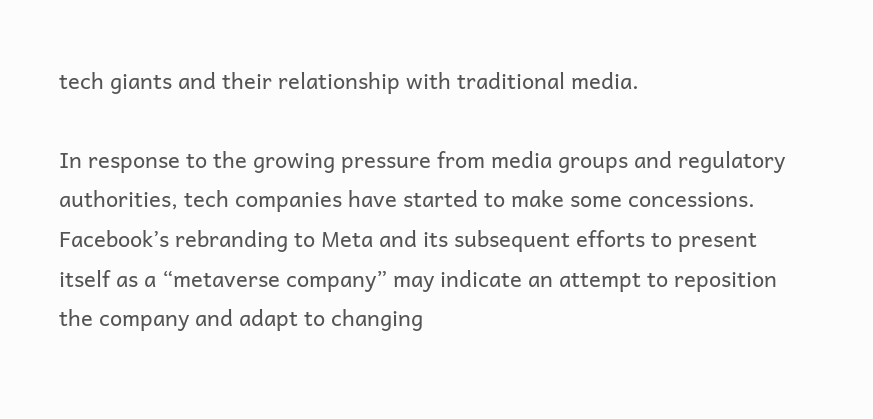tech giants and their relationship with traditional media.

In response to the growing pressure from media groups and regulatory authorities, tech companies have started to make some concessions. Facebook’s rebranding to Meta and its subsequent efforts to present itself as a “metaverse company” may indicate an attempt to reposition the company and adapt to changing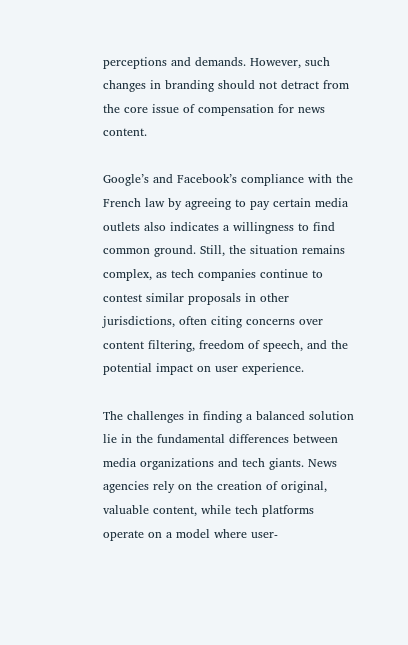perceptions and demands. However, such changes in branding should not detract from the core issue of compensation for news content.

Google’s and Facebook’s compliance with the French law by agreeing to pay certain media outlets also indicates a willingness to find common ground. Still, the situation remains complex, as tech companies continue to contest similar proposals in other jurisdictions, often citing concerns over content filtering, freedom of speech, and the potential impact on user experience.

The challenges in finding a balanced solution lie in the fundamental differences between media organizations and tech giants. News agencies rely on the creation of original, valuable content, while tech platforms operate on a model where user-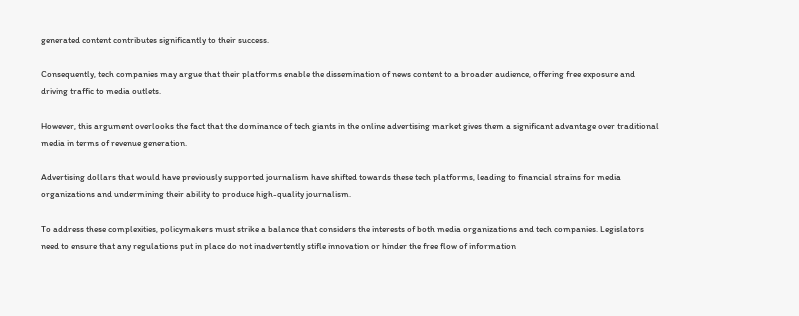generated content contributes significantly to their success.

Consequently, tech companies may argue that their platforms enable the dissemination of news content to a broader audience, offering free exposure and driving traffic to media outlets.

However, this argument overlooks the fact that the dominance of tech giants in the online advertising market gives them a significant advantage over traditional media in terms of revenue generation.

Advertising dollars that would have previously supported journalism have shifted towards these tech platforms, leading to financial strains for media organizations and undermining their ability to produce high-quality journalism.

To address these complexities, policymakers must strike a balance that considers the interests of both media organizations and tech companies. Legislators need to ensure that any regulations put in place do not inadvertently stifle innovation or hinder the free flow of information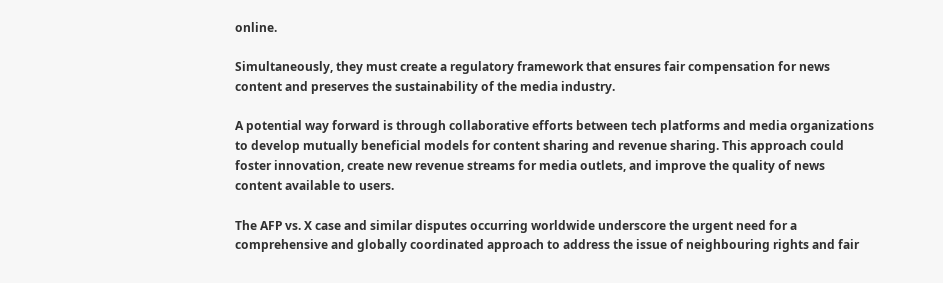online.

Simultaneously, they must create a regulatory framework that ensures fair compensation for news content and preserves the sustainability of the media industry.

A potential way forward is through collaborative efforts between tech platforms and media organizations to develop mutually beneficial models for content sharing and revenue sharing. This approach could foster innovation, create new revenue streams for media outlets, and improve the quality of news content available to users.

The AFP vs. X case and similar disputes occurring worldwide underscore the urgent need for a comprehensive and globally coordinated approach to address the issue of neighbouring rights and fair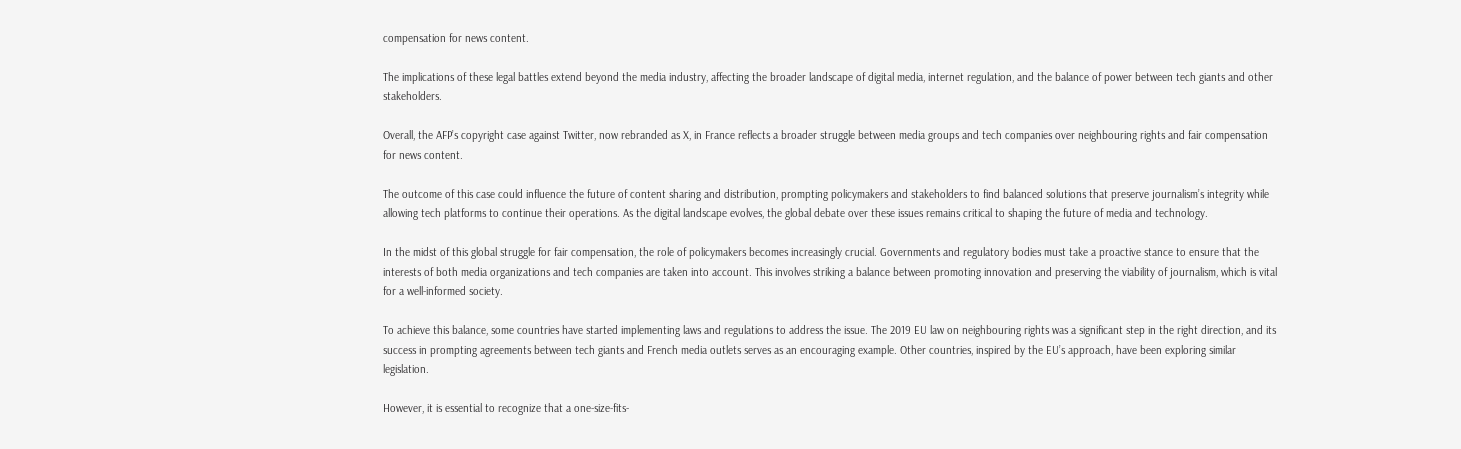compensation for news content.

The implications of these legal battles extend beyond the media industry, affecting the broader landscape of digital media, internet regulation, and the balance of power between tech giants and other stakeholders.

Overall, the AFP’s copyright case against Twitter, now rebranded as X, in France reflects a broader struggle between media groups and tech companies over neighbouring rights and fair compensation for news content.

The outcome of this case could influence the future of content sharing and distribution, prompting policymakers and stakeholders to find balanced solutions that preserve journalism’s integrity while allowing tech platforms to continue their operations. As the digital landscape evolves, the global debate over these issues remains critical to shaping the future of media and technology.

In the midst of this global struggle for fair compensation, the role of policymakers becomes increasingly crucial. Governments and regulatory bodies must take a proactive stance to ensure that the interests of both media organizations and tech companies are taken into account. This involves striking a balance between promoting innovation and preserving the viability of journalism, which is vital for a well-informed society.

To achieve this balance, some countries have started implementing laws and regulations to address the issue. The 2019 EU law on neighbouring rights was a significant step in the right direction, and its success in prompting agreements between tech giants and French media outlets serves as an encouraging example. Other countries, inspired by the EU’s approach, have been exploring similar legislation.

However, it is essential to recognize that a one-size-fits-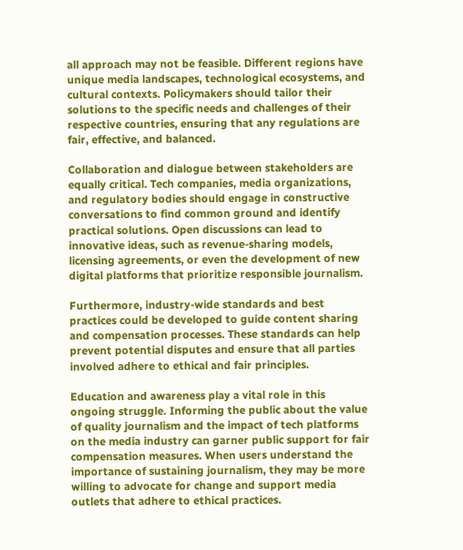all approach may not be feasible. Different regions have unique media landscapes, technological ecosystems, and cultural contexts. Policymakers should tailor their solutions to the specific needs and challenges of their respective countries, ensuring that any regulations are fair, effective, and balanced.

Collaboration and dialogue between stakeholders are equally critical. Tech companies, media organizations, and regulatory bodies should engage in constructive conversations to find common ground and identify practical solutions. Open discussions can lead to innovative ideas, such as revenue-sharing models, licensing agreements, or even the development of new digital platforms that prioritize responsible journalism.

Furthermore, industry-wide standards and best practices could be developed to guide content sharing and compensation processes. These standards can help prevent potential disputes and ensure that all parties involved adhere to ethical and fair principles.

Education and awareness play a vital role in this ongoing struggle. Informing the public about the value of quality journalism and the impact of tech platforms on the media industry can garner public support for fair compensation measures. When users understand the importance of sustaining journalism, they may be more willing to advocate for change and support media outlets that adhere to ethical practices.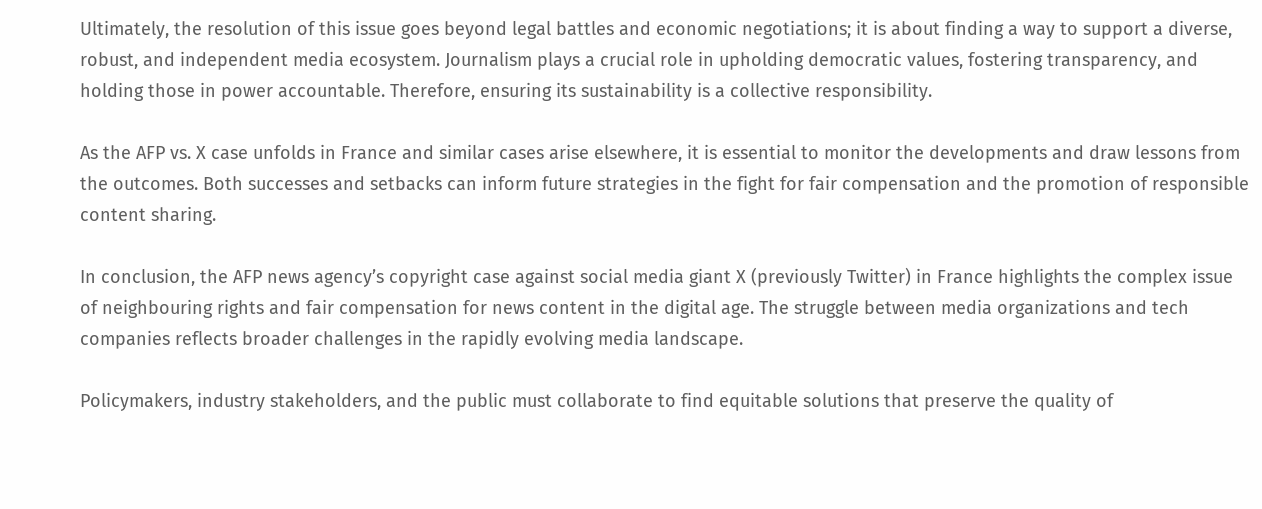Ultimately, the resolution of this issue goes beyond legal battles and economic negotiations; it is about finding a way to support a diverse, robust, and independent media ecosystem. Journalism plays a crucial role in upholding democratic values, fostering transparency, and holding those in power accountable. Therefore, ensuring its sustainability is a collective responsibility.

As the AFP vs. X case unfolds in France and similar cases arise elsewhere, it is essential to monitor the developments and draw lessons from the outcomes. Both successes and setbacks can inform future strategies in the fight for fair compensation and the promotion of responsible content sharing.

In conclusion, the AFP news agency’s copyright case against social media giant X (previously Twitter) in France highlights the complex issue of neighbouring rights and fair compensation for news content in the digital age. The struggle between media organizations and tech companies reflects broader challenges in the rapidly evolving media landscape.

Policymakers, industry stakeholders, and the public must collaborate to find equitable solutions that preserve the quality of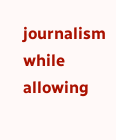journalism while allowing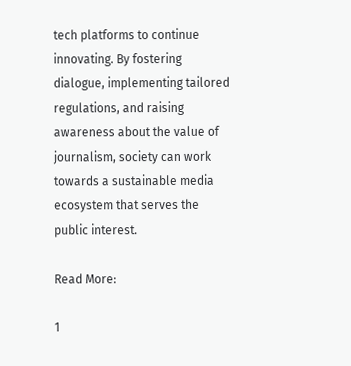tech platforms to continue innovating. By fostering dialogue, implementing tailored regulations, and raising awareness about the value of journalism, society can work towards a sustainable media ecosystem that serves the public interest.

Read More:

1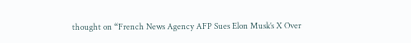thought on “French News Agency AFP Sues Elon Musk’s X Over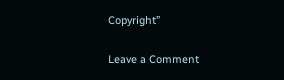Copyright”

Leave a Comment